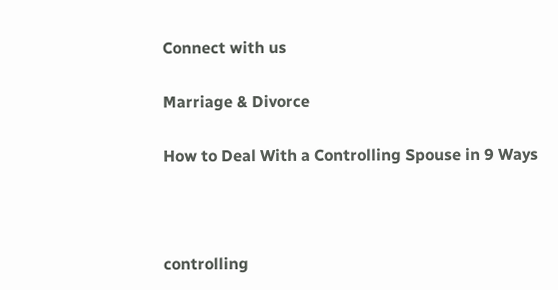Connect with us

Marriage & Divorce

How to Deal With a Controlling Spouse in 9 Ways



controlling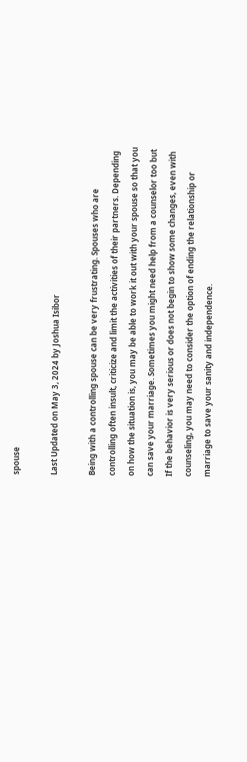spouse

Last Updated on May 3, 2024 by Joshua Isibor

Being with a controlling spouse can be very frustrating. Spouses who are controlling often insult, criticize and limit the activities of their partners. Depending on how the situation is, you may be able to work it out with your spouse so that you can save your marriage. Sometimes you might need help from a counselor too but If the behavior is very serious or does not begin to show some changes, even with counseling, you may need to consider the option of ending the relationship or marriage to save your sanity and independence.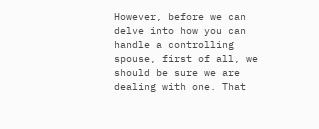However, before we can delve into how you can handle a controlling spouse, first of all, we should be sure we are dealing with one. That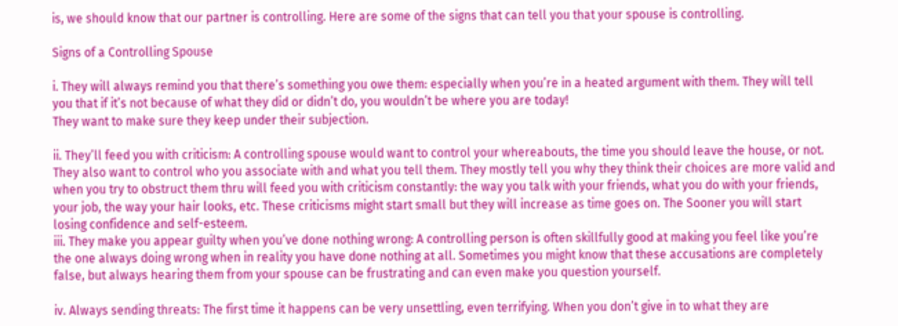is, we should know that our partner is controlling. Here are some of the signs that can tell you that your spouse is controlling.

Signs of a Controlling Spouse

i. They will always remind you that there’s something you owe them: especially when you’re in a heated argument with them. They will tell you that if it’s not because of what they did or didn’t do, you wouldn’t be where you are today!
They want to make sure they keep under their subjection.

ii. They’ll feed you with criticism: A controlling spouse would want to control your whereabouts, the time you should leave the house, or not. They also want to control who you associate with and what you tell them. They mostly tell you why they think their choices are more valid and when you try to obstruct them thru will feed you with criticism constantly: the way you talk with your friends, what you do with your friends, your job, the way your hair looks, etc. These criticisms might start small but they will increase as time goes on. The Sooner you will start losing confidence and self-esteem.
iii. They make you appear guilty when you’ve done nothing wrong: A controlling person is often skillfully good at making you feel like you’re the one always doing wrong when in reality you have done nothing at all. Sometimes you might know that these accusations are completely false, but always hearing them from your spouse can be frustrating and can even make you question yourself.

iv. Always sending threats: The first time it happens can be very unsettling, even terrifying. When you don’t give in to what they are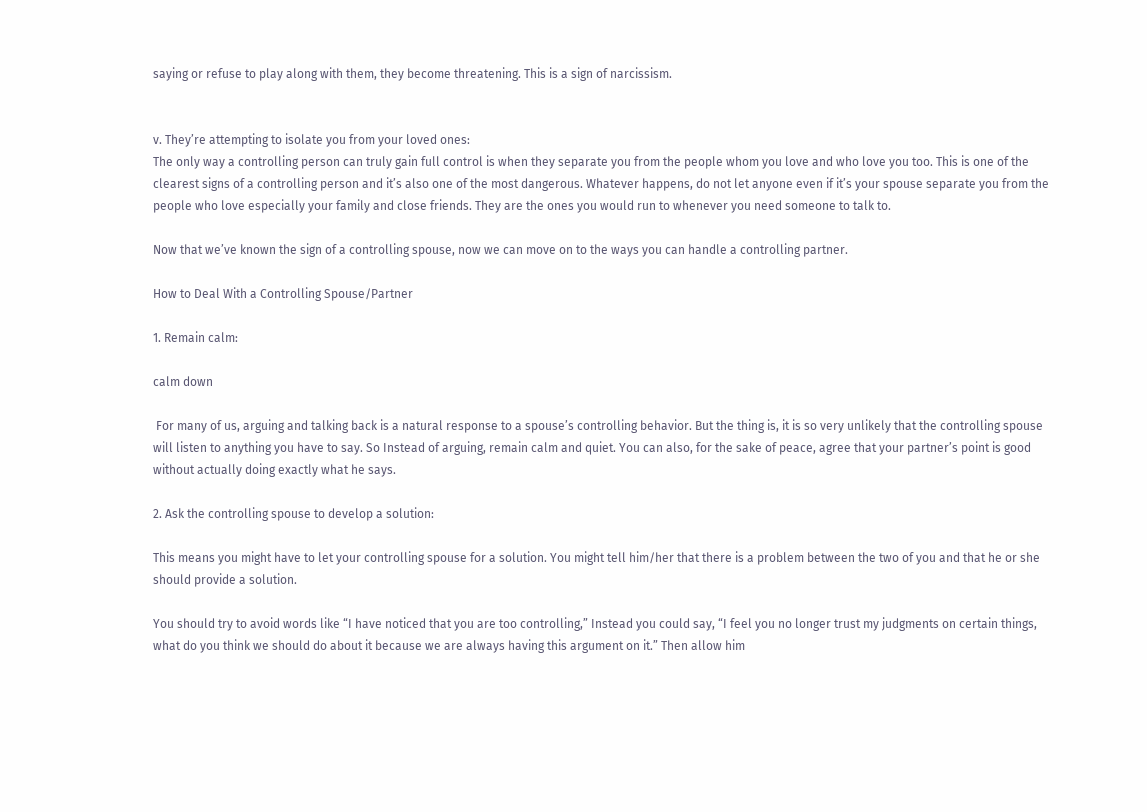saying or refuse to play along with them, they become threatening. This is a sign of narcissism.


v. They’re attempting to isolate you from your loved ones:
The only way a controlling person can truly gain full control is when they separate you from the people whom you love and who love you too. This is one of the clearest signs of a controlling person and it’s also one of the most dangerous. Whatever happens, do not let anyone even if it’s your spouse separate you from the people who love especially your family and close friends. They are the ones you would run to whenever you need someone to talk to.

Now that we’ve known the sign of a controlling spouse, now we can move on to the ways you can handle a controlling partner.

How to Deal With a Controlling Spouse/Partner

1. Remain calm:

calm down

 For many of us, arguing and talking back is a natural response to a spouse’s controlling behavior. But the thing is, it is so very unlikely that the controlling spouse will listen to anything you have to say. So Instead of arguing, remain calm and quiet. You can also, for the sake of peace, agree that your partner’s point is good without actually doing exactly what he says.

2. Ask the controlling spouse to develop a solution:

This means you might have to let your controlling spouse for a solution. You might tell him/her that there is a problem between the two of you and that he or she should provide a solution.

You should try to avoid words like “I have noticed that you are too controlling,” Instead you could say, “I feel you no longer trust my judgments on certain things, what do you think we should do about it because we are always having this argument on it.” Then allow him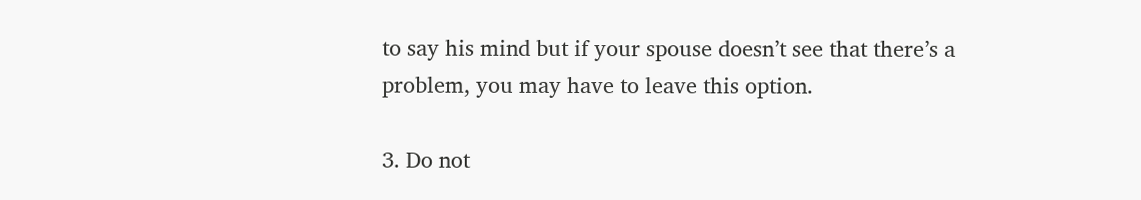to say his mind but if your spouse doesn’t see that there’s a problem, you may have to leave this option.

3. Do not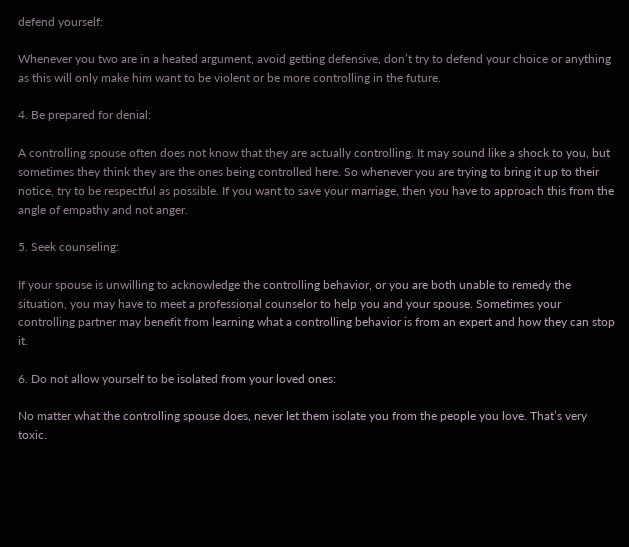defend yourself:

Whenever you two are in a heated argument, avoid getting defensive, don’t try to defend your choice or anything as this will only make him want to be violent or be more controlling in the future.

4. Be prepared for denial:

A controlling spouse often does not know that they are actually controlling. It may sound like a shock to you, but sometimes they think they are the ones being controlled here. So whenever you are trying to bring it up to their notice, try to be respectful as possible. If you want to save your marriage, then you have to approach this from the angle of empathy and not anger.

5. Seek counseling:

If your spouse is unwilling to acknowledge the controlling behavior, or you are both unable to remedy the situation, you may have to meet a professional counselor to help you and your spouse. Sometimes your controlling partner may benefit from learning what a controlling behavior is from an expert and how they can stop it.

6. Do not allow yourself to be isolated from your loved ones:

No matter what the controlling spouse does, never let them isolate you from the people you love. That’s very toxic.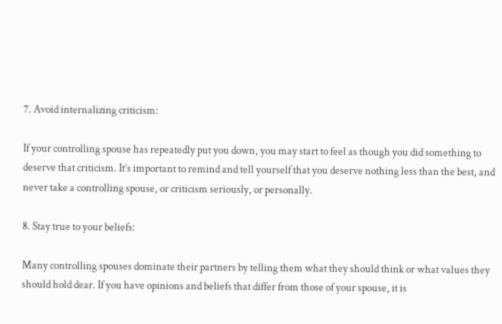7. Avoid internalizing criticism:

If your controlling spouse has repeatedly put you down, you may start to feel as though you did something to deserve that criticism. It’s important to remind and tell yourself that you deserve nothing less than the best, and never take a controlling spouse, or criticism seriously, or personally.

8. Stay true to your beliefs:

Many controlling spouses dominate their partners by telling them what they should think or what values they should hold dear. If you have opinions and beliefs that differ from those of your spouse, it is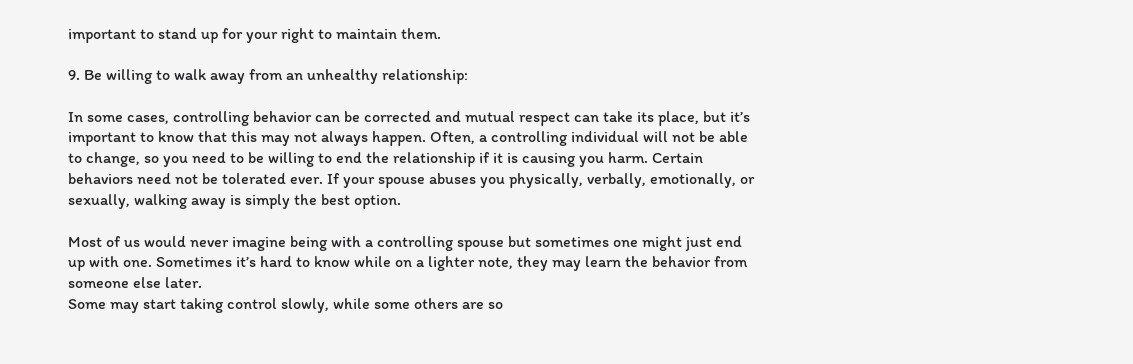important to stand up for your right to maintain them.

9. Be willing to walk away from an unhealthy relationship:

In some cases, controlling behavior can be corrected and mutual respect can take its place, but it’s important to know that this may not always happen. Often, a controlling individual will not be able to change, so you need to be willing to end the relationship if it is causing you harm. Certain behaviors need not be tolerated ever. If your spouse abuses you physically, verbally, emotionally, or sexually, walking away is simply the best option.

Most of us would never imagine being with a controlling spouse but sometimes one might just end up with one. Sometimes it’s hard to know while on a lighter note, they may learn the behavior from someone else later.
Some may start taking control slowly, while some others are so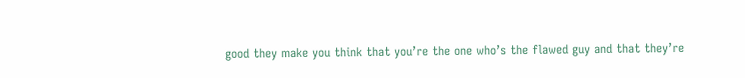good they make you think that you’re the one who’s the flawed guy and that they’re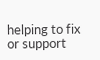helping to fix or support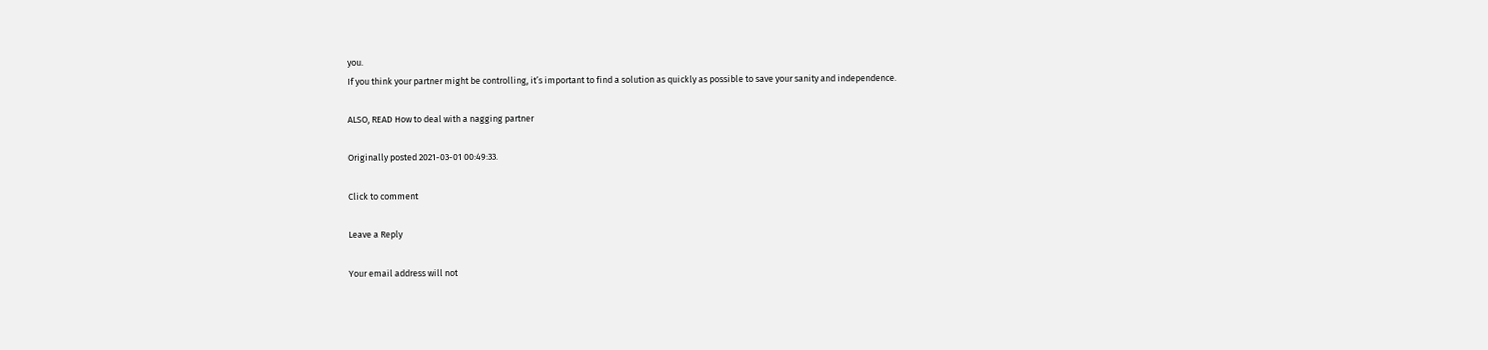you.
If you think your partner might be controlling, it’s important to find a solution as quickly as possible to save your sanity and independence.

ALSO, READ How to deal with a nagging partner

Originally posted 2021-03-01 00:49:33.

Click to comment

Leave a Reply

Your email address will not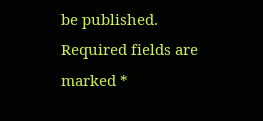be published. Required fields are marked *